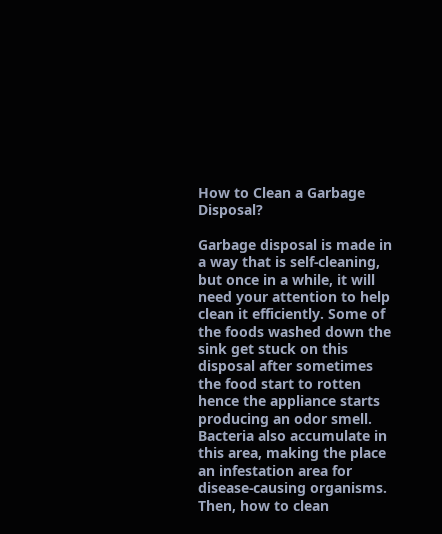How to Clean a Garbage Disposal?

Garbage disposal is made in a way that is self-cleaning, but once in a while, it will need your attention to help clean it efficiently. Some of the foods washed down the sink get stuck on this disposal after sometimes the food start to rotten hence the appliance starts producing an odor smell. Bacteria also accumulate in this area, making the place an infestation area for disease-causing organisms. Then, how to clean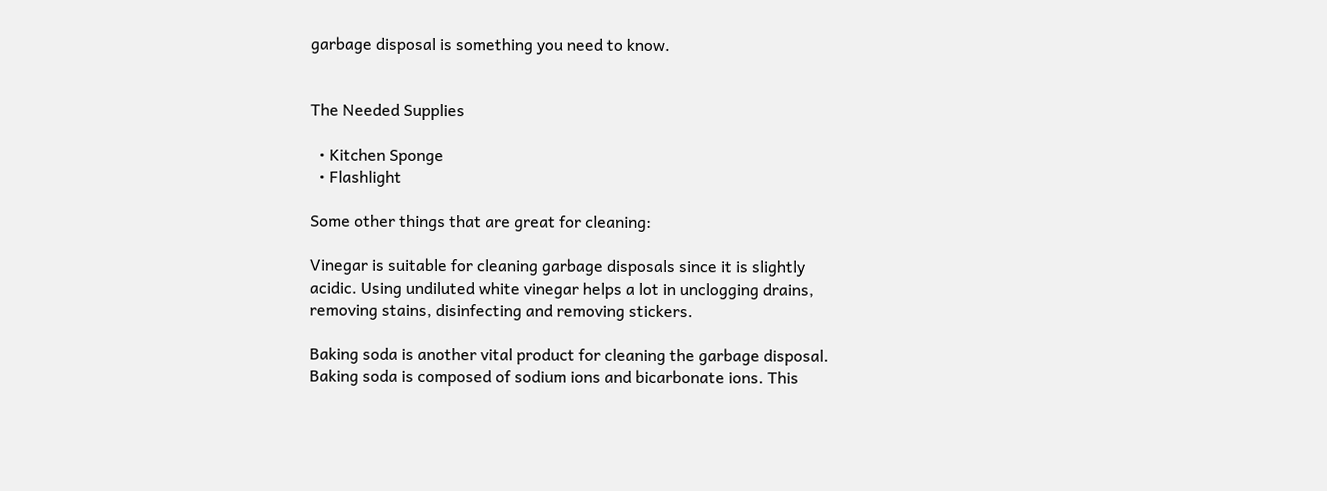garbage disposal is something you need to know.


The Needed Supplies

  • Kitchen Sponge
  • Flashlight

Some other things that are great for cleaning:

Vinegar is suitable for cleaning garbage disposals since it is slightly acidic. Using undiluted white vinegar helps a lot in unclogging drains, removing stains, disinfecting and removing stickers.

Baking soda is another vital product for cleaning the garbage disposal. Baking soda is composed of sodium ions and bicarbonate ions. This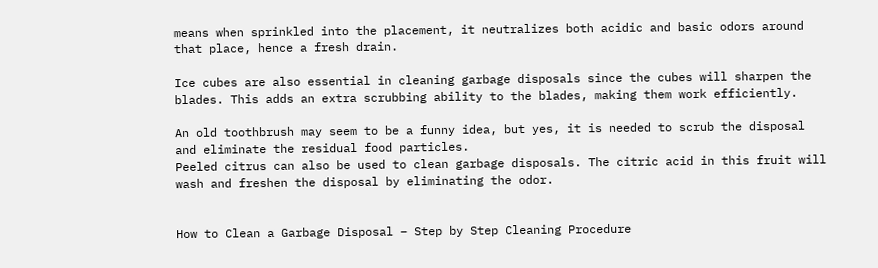means when sprinkled into the placement, it neutralizes both acidic and basic odors around that place, hence a fresh drain.

Ice cubes are also essential in cleaning garbage disposals since the cubes will sharpen the blades. This adds an extra scrubbing ability to the blades, making them work efficiently.

An old toothbrush may seem to be a funny idea, but yes, it is needed to scrub the disposal and eliminate the residual food particles.
Peeled citrus can also be used to clean garbage disposals. The citric acid in this fruit will wash and freshen the disposal by eliminating the odor.


How to Clean a Garbage Disposal – Step by Step Cleaning Procedure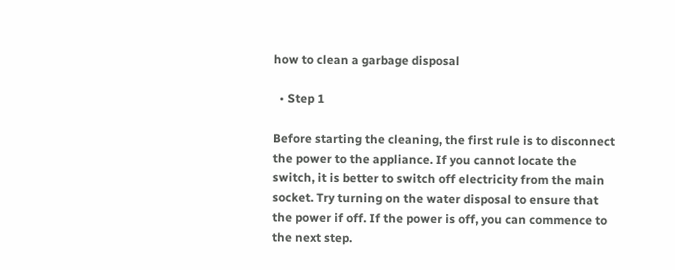how to clean a garbage disposal

  • Step 1

Before starting the cleaning, the first rule is to disconnect the power to the appliance. If you cannot locate the switch, it is better to switch off electricity from the main socket. Try turning on the water disposal to ensure that the power if off. If the power is off, you can commence to the next step.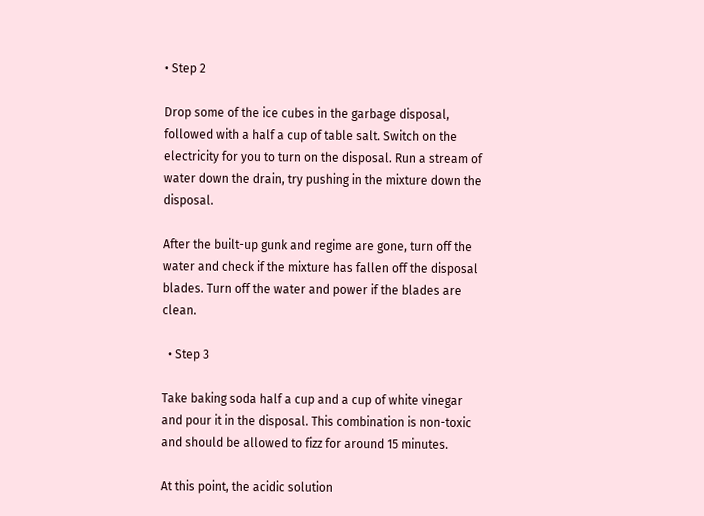• Step 2

Drop some of the ice cubes in the garbage disposal, followed with a half a cup of table salt. Switch on the electricity for you to turn on the disposal. Run a stream of water down the drain, try pushing in the mixture down the disposal.

After the built-up gunk and regime are gone, turn off the water and check if the mixture has fallen off the disposal blades. Turn off the water and power if the blades are clean.

  • Step 3

Take baking soda half a cup and a cup of white vinegar and pour it in the disposal. This combination is non-toxic and should be allowed to fizz for around 15 minutes.

At this point, the acidic solution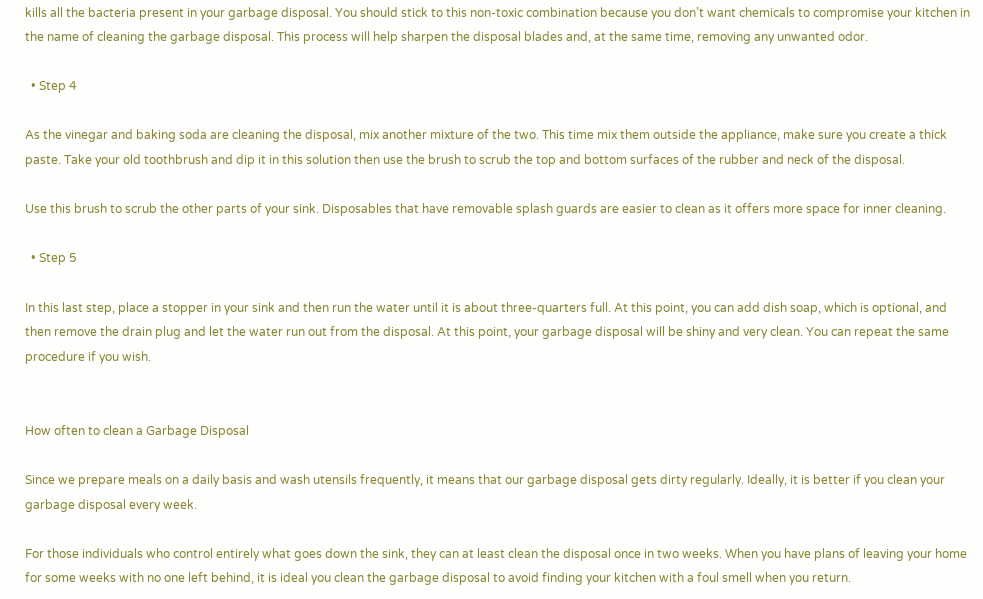kills all the bacteria present in your garbage disposal. You should stick to this non-toxic combination because you don’t want chemicals to compromise your kitchen in the name of cleaning the garbage disposal. This process will help sharpen the disposal blades and, at the same time, removing any unwanted odor.

  • Step 4

As the vinegar and baking soda are cleaning the disposal, mix another mixture of the two. This time mix them outside the appliance, make sure you create a thick paste. Take your old toothbrush and dip it in this solution then use the brush to scrub the top and bottom surfaces of the rubber and neck of the disposal.

Use this brush to scrub the other parts of your sink. Disposables that have removable splash guards are easier to clean as it offers more space for inner cleaning.

  • Step 5

In this last step, place a stopper in your sink and then run the water until it is about three-quarters full. At this point, you can add dish soap, which is optional, and then remove the drain plug and let the water run out from the disposal. At this point, your garbage disposal will be shiny and very clean. You can repeat the same procedure if you wish.


How often to clean a Garbage Disposal

Since we prepare meals on a daily basis and wash utensils frequently, it means that our garbage disposal gets dirty regularly. Ideally, it is better if you clean your garbage disposal every week.

For those individuals who control entirely what goes down the sink, they can at least clean the disposal once in two weeks. When you have plans of leaving your home for some weeks with no one left behind, it is ideal you clean the garbage disposal to avoid finding your kitchen with a foul smell when you return.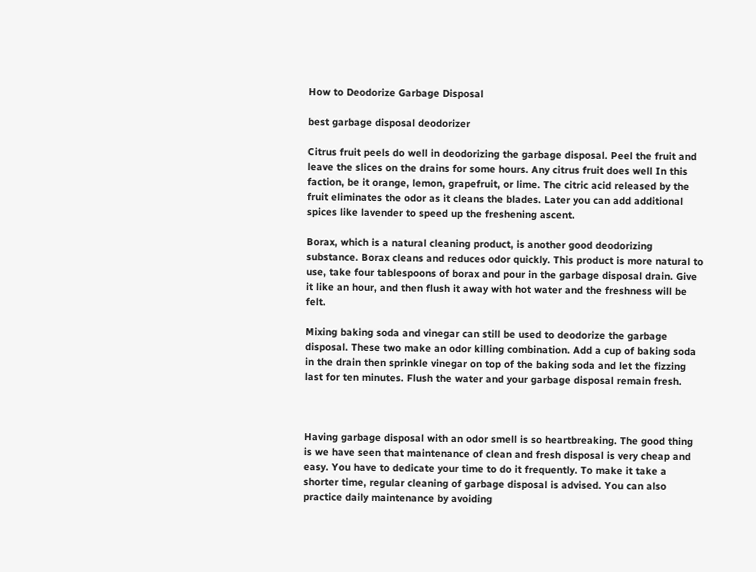How to Deodorize Garbage Disposal

best garbage disposal deodorizer

Citrus fruit peels do well in deodorizing the garbage disposal. Peel the fruit and leave the slices on the drains for some hours. Any citrus fruit does well In this faction, be it orange, lemon, grapefruit, or lime. The citric acid released by the fruit eliminates the odor as it cleans the blades. Later you can add additional spices like lavender to speed up the freshening ascent.

Borax, which is a natural cleaning product, is another good deodorizing substance. Borax cleans and reduces odor quickly. This product is more natural to use, take four tablespoons of borax and pour in the garbage disposal drain. Give it like an hour, and then flush it away with hot water and the freshness will be felt.

Mixing baking soda and vinegar can still be used to deodorize the garbage disposal. These two make an odor killing combination. Add a cup of baking soda in the drain then sprinkle vinegar on top of the baking soda and let the fizzing last for ten minutes. Flush the water and your garbage disposal remain fresh.



Having garbage disposal with an odor smell is so heartbreaking. The good thing is we have seen that maintenance of clean and fresh disposal is very cheap and easy. You have to dedicate your time to do it frequently. To make it take a shorter time, regular cleaning of garbage disposal is advised. You can also practice daily maintenance by avoiding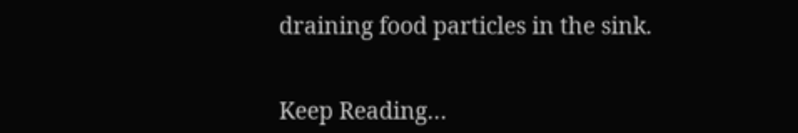draining food particles in the sink.


Keep Reading…